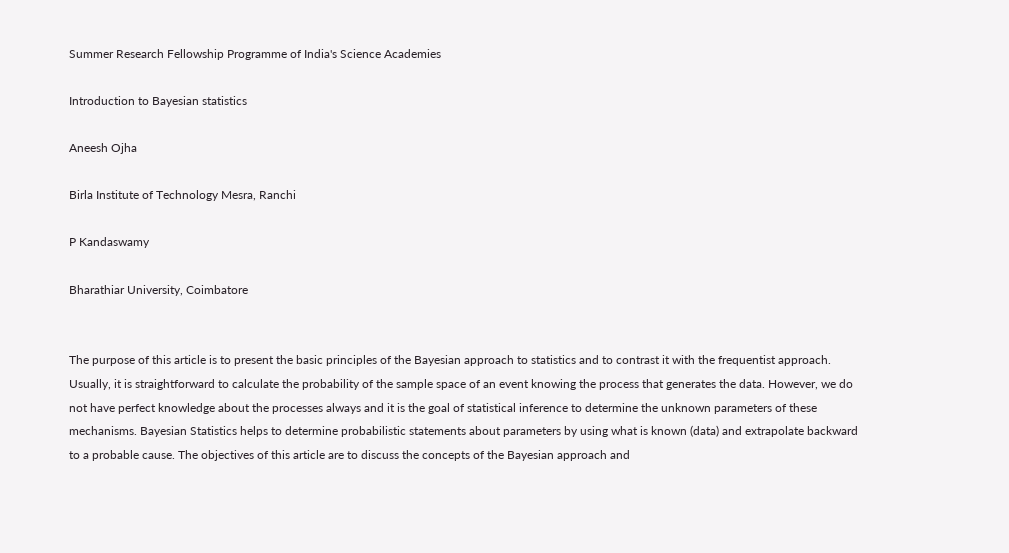Summer Research Fellowship Programme of India's Science Academies

Introduction to Bayesian statistics

Aneesh Ojha

Birla Institute of Technology Mesra, Ranchi

P Kandaswamy

Bharathiar University, Coimbatore


The purpose of this article is to present the basic principles of the Bayesian approach to statistics and to contrast it with the frequentist approach. Usually, it is straightforward to calculate the probability of the sample space of an event knowing the process that generates the data. However, we do not have perfect knowledge about the processes always and it is the goal of statistical inference to determine the unknown parameters of these mechanisms. Bayesian Statistics helps to determine probabilistic statements about parameters by using what is known (data) and extrapolate backward to a probable cause. The objectives of this article are to discuss the concepts of the Bayesian approach and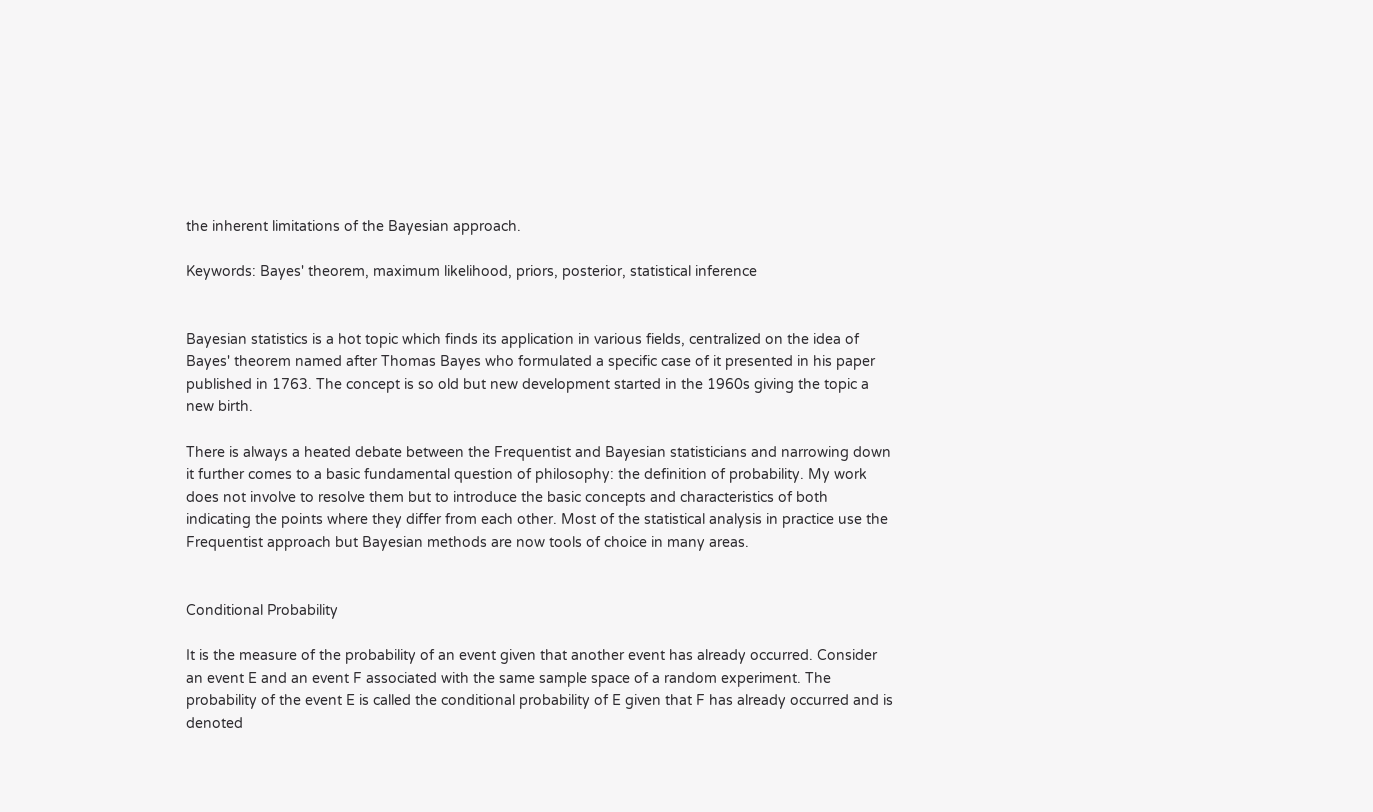the inherent limitations of the Bayesian approach.

Keywords: Bayes' theorem, maximum likelihood, priors, posterior, statistical inference


Bayesian statistics is a hot topic which finds its application in various fields, centralized on the idea of Bayes' theorem named after Thomas Bayes who formulated a specific case of it presented in his paper published in 1763. The concept is so old but new development started in the 1960s giving the topic a new birth.

There is always a heated debate between the Frequentist and Bayesian statisticians and narrowing down it further comes to a basic fundamental question of philosophy: the definition of probability. My work does not involve to resolve them but to introduce the basic concepts and characteristics of both indicating the points where they differ from each other. Most of the statistical analysis in practice use the Frequentist approach but Bayesian methods are now tools of choice in many areas.


Conditional Probability

It is the measure of the probability of an event given that another event has already occurred. Consider an event E and an event F associated with the same sample space of a random experiment. The probability of the event E is called the conditional probability of E given that F has already occurred and is denoted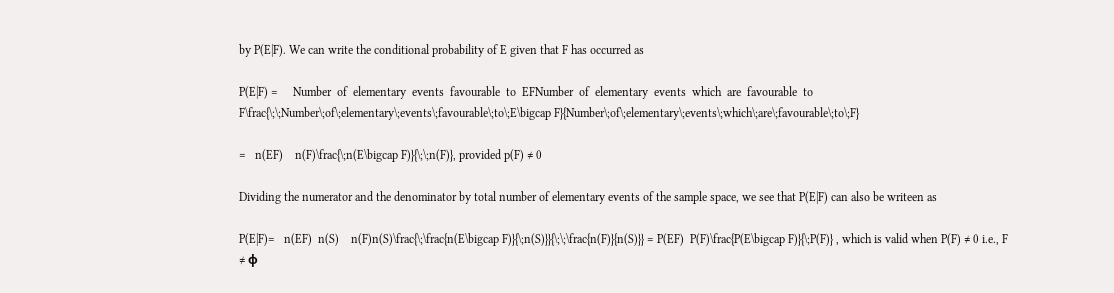by P(E|F). We can write the conditional probability of E given that F has occurred as

P(E|F) =     Number  of  elementary  events  favourable  to  EFNumber  of  elementary  events  which  are  favourable  to  F\frac{\;\;Number\;of\;elementary\;events\;favourable\;to\;E\bigcap F}{Number\;of\;elementary\;events\;which\;are\;favourable\;to\;F}

=   n(EF)    n(F)\frac{\;n(E\bigcap F)}{\;\;n(F)}, provided p(F) ≠ 0

Dividing the numerator and the denominator by total number of elementary events of the sample space, we see that P(E|F) can also be writeen as

P(E|F)=   n(EF)  n(S)    n(F)n(S)\frac{\;\frac{n(E\bigcap F)}{\;n(S)}}{\;\;\frac{n(F)}{n(S)}} = P(EF)  P(F)\frac{P(E\bigcap F)}{\;P(F)} , which is valid when P(F) ≠ 0 i.e., F ≠ ϕ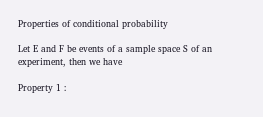Properties of conditional probability

Let E and F be events of a sample space S of an experiment, then we have

Property 1 :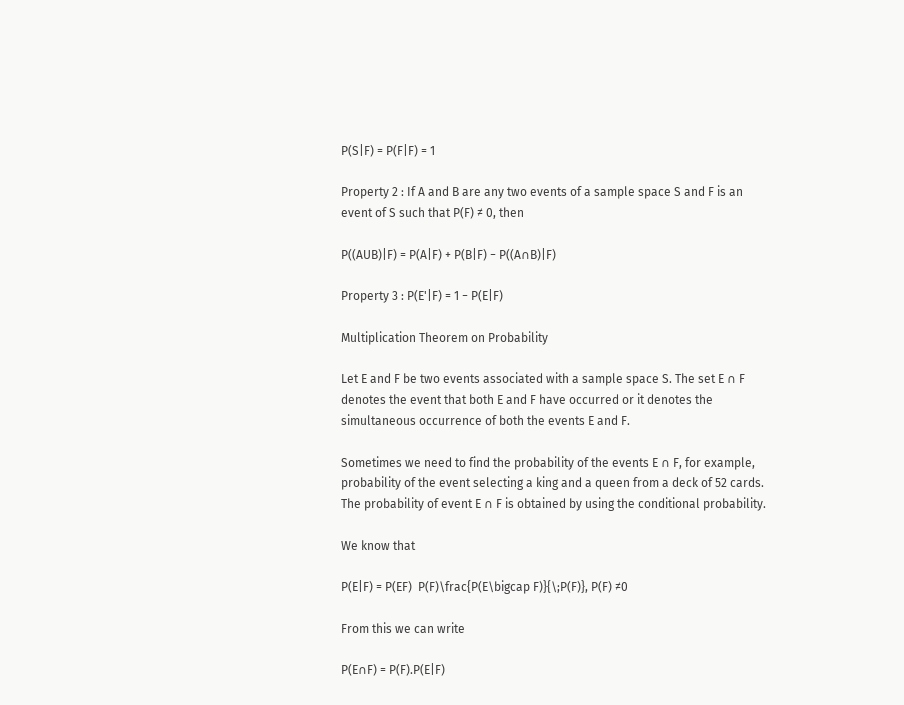P(S|F) = P(F|F) = 1

Property 2 : If A and B are any two events of a sample space S and F is an event of S such that P(F) ≠ 0, then

P((AUB)|F) = P(A|F) + P(B|F) − P((A∩B)|F)

Property 3 : P(E'|F) = 1 − P(E|F)

Multiplication Theorem on Probability

Let E and F be two events associated with a sample space S. The set E ∩ F denotes the event that both E and F have occurred or it denotes the simultaneous occurrence of both the events E and F.

Sometimes we need to find the probability of the events E ∩ F, for example, probability of the event selecting a king and a queen from a deck of 52 cards. The probability of event E ∩ F is obtained by using the conditional probability.

We know that

P(E|F) = P(EF)  P(F)\frac{P(E\bigcap F)}{\;P(F)}, P(F) ≠0

From this we can write

P(E∩F) = P(F).P(E|F)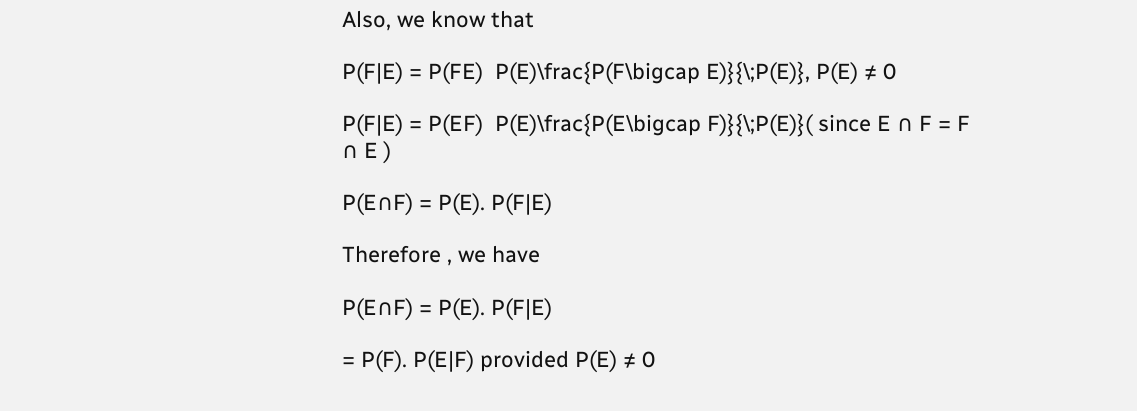Also, we know that

P(F|E) = P(FE)  P(E)\frac{P(F\bigcap E)}{\;P(E)}, P(E) ≠ 0

P(F|E) = P(EF)  P(E)\frac{P(E\bigcap F)}{\;P(E)}( since E ∩ F = F ∩ E )

P(E∩F) = P(E). P(F|E)

Therefore , we have

P(E∩F) = P(E). P(F|E)

= P(F). P(E|F) provided P(E) ≠ 0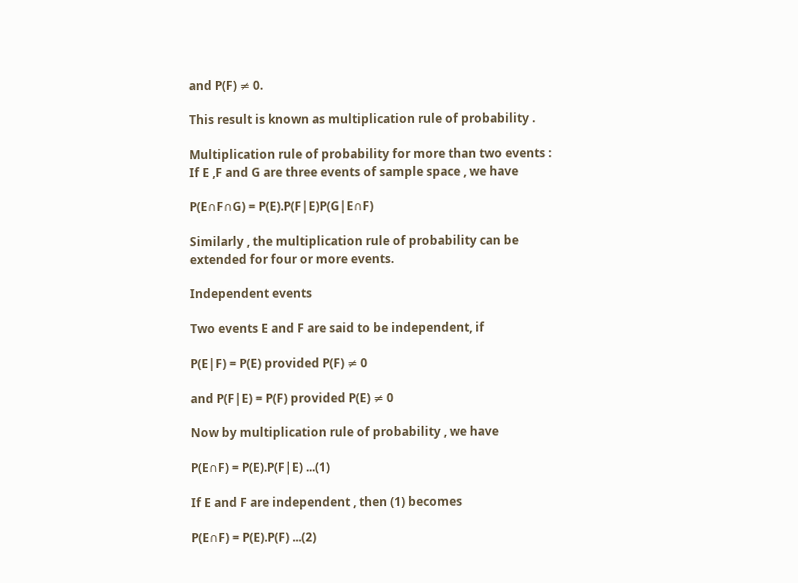and P(F) ≠ 0.

This result is known as multiplication rule of probability .

Multiplication rule of probability for more than two events : If E ,F and G are three events of sample space , we have

P(E∩F∩G) = P(E).P(F|E)P(G|E∩F)

Similarly , the multiplication rule of probability can be extended for four or more events.

Independent events

Two events E and F are said to be independent, if

P(E|F) = P(E) provided P(F) ≠ 0

and P(F|E) = P(F) provided P(E) ≠ 0

Now by multiplication rule of probability , we have

P(E∩F) = P(E).P(F|E) ...(1)

If E and F are independent , then (1) becomes

P(E∩F) = P(E).P(F) ...(2)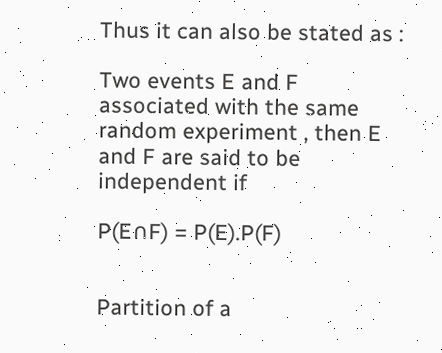Thus it can also be stated as :

Two events E and F associated with the same random experiment , then E and F are said to be independent if

P(E∩F) = P(E).P(F)


Partition of a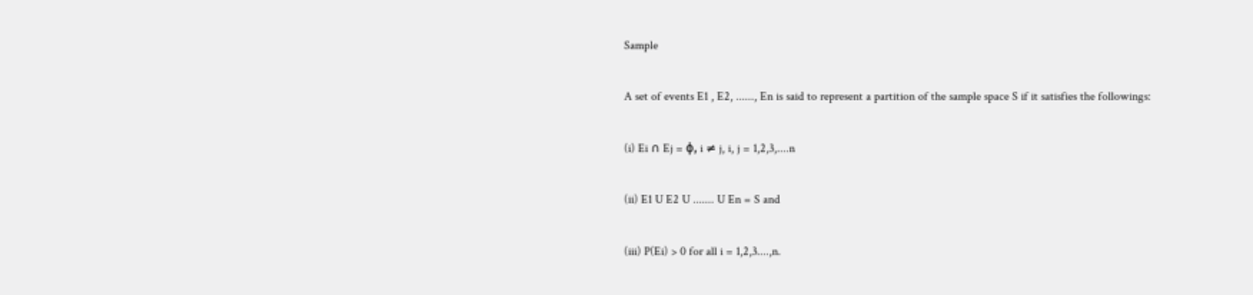Sample

A set of events E1 , E2, ......, En is said to represent a partition of the sample space S if it satisfies the followings:

(i) Ei ∩ Ej = ϕ, i ≠ j, i, j = 1,2,3,....n

(ii) E1 U E2 U ....... U En = S and

(iii) P(Ei) > 0 for all i = 1,2,3....,n.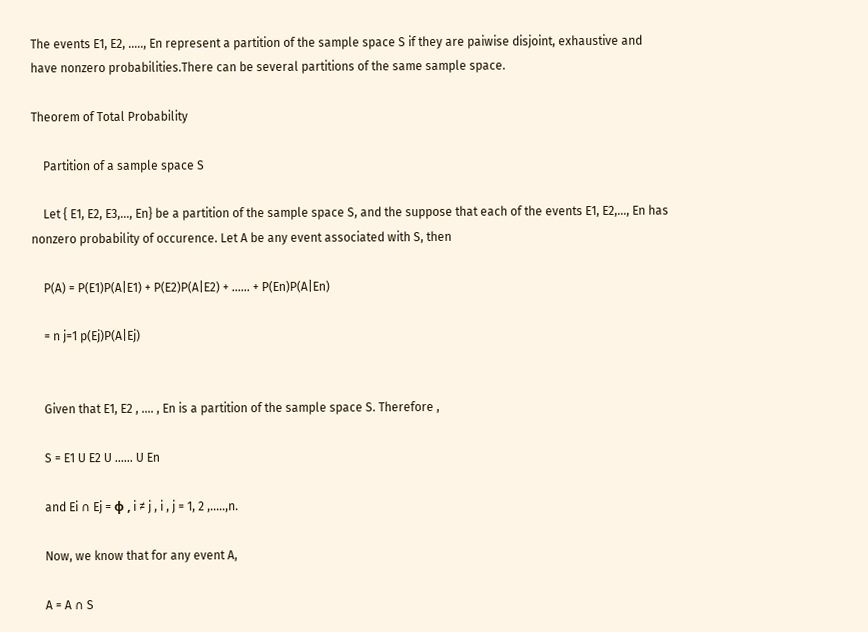The events E1, E2, ....., En represent a partition of the sample space S if they are paiwise disjoint, exhaustive and have nonzero probabilities.There can be several partitions of the same sample space.

Theorem of Total Probability

    Partition of a sample space S

    Let { E1, E2, E3,..., En} be a partition of the sample space S, and the suppose that each of the events E1, E2,..., En has nonzero probability of occurence. Let A be any event associated with S, then

    P(A) = P(E1)P(A|E1) + P(E2)P(A|E2) + ...... + P(En)P(A|En)

    = n j=1 p(Ej)P(A|Ej)


    Given that E1, E2 , .... , En is a partition of the sample space S. Therefore ,

    S = E1 U E2 U ...... U En

    and Ei ∩ Ej = ϕ , i ≠ j , i , j = 1, 2 ,.....,n.

    Now, we know that for any event A,

    A = A ∩ S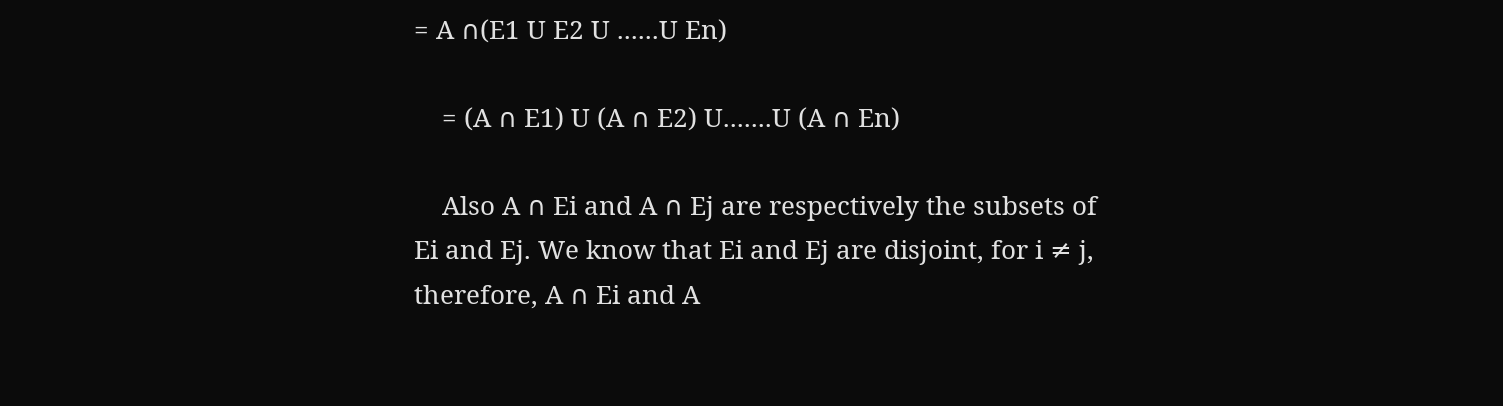= A ∩(E1 U E2 U ......U En)

    = (A ∩ E1) U (A ∩ E2) U.......U (A ∩ En)

    Also A ∩ Ei and A ∩ Ej are respectively the subsets of Ei and Ej. We know that Ei and Ej are disjoint, for i ≠ j, therefore, A ∩ Ei and A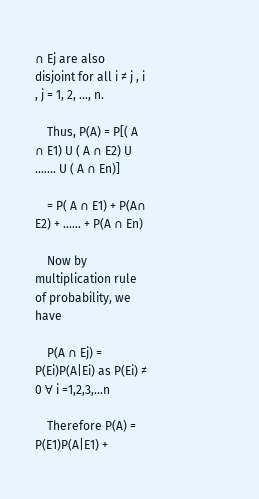∩ Ej are also disjoint for all i ≠ j , i , j = 1, 2, ..., n.

    Thus, P(A) = P[( A ∩ E1) U ( A ∩ E2) U ....... U ( A ∩ En)]

    = P( A ∩ E1) + P(A∩ E2) + ...... + P(A ∩ En)

    Now by multiplication rule of probability, we have

    P(A ∩ Ej) = P(Ei)P(A|Ei) as P(Ei) ≠ 0 Ɐ i =1,2,3,...n

    Therefore P(A) = P(E1)P(A|E1) +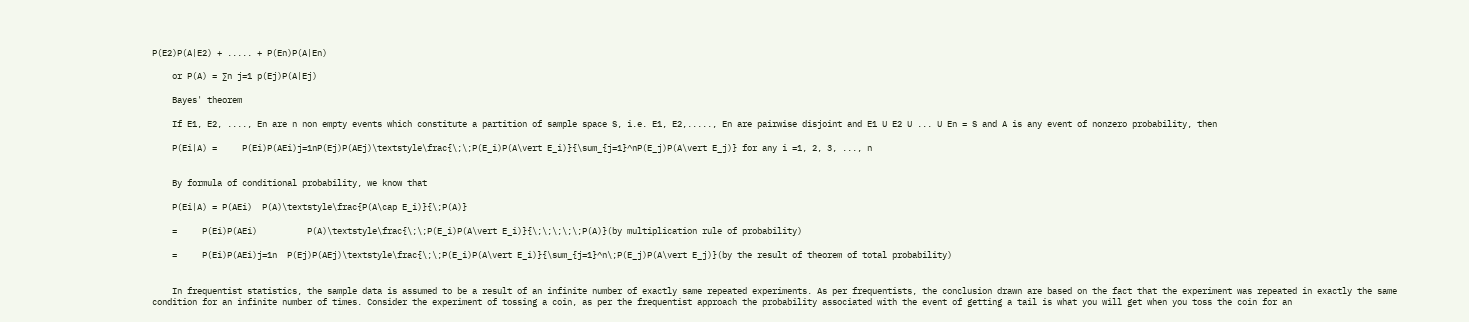P(E2)P(A|E2) + ..... + P(En)P(A|En)

    or P(A) = ∑n j=1 p(Ej)P(A|Ej)

    Bayes' theorem

    If E1, E2, ...., En are n non empty events which constitute a partition of sample space S, i.e. E1, E2,....., En are pairwise disjoint and E1 U E2 U ... U En = S and A is any event of nonzero probability, then

    P(Ei|A) =     P(Ei)P(AEi)j=1nP(Ej)P(AEj)\textstyle\frac{\;\;P(E_i)P(A\vert E_i)}{\sum_{j=1}^nP(E_j)P(A\vert E_j)} for any i =1, 2, 3, ..., n


    By formula of conditional probability, we know that

    P(Ei|A) = P(AEi)  P(A)\textstyle\frac{P(A\cap E_i)}{\;P(A)}

    =     P(Ei)P(AEi)          P(A)\textstyle\frac{\;\;P(E_i)P(A\vert E_i)}{\;\;\;\;\;P(A)}(by multiplication rule of probability)

    =     P(Ei)P(AEi)j=1n  P(Ej)P(AEj)\textstyle\frac{\;\;P(E_i)P(A\vert E_i)}{\sum_{j=1}^n\;P(E_j)P(A\vert E_j)}(by the result of theorem of total probability)


    In frequentist statistics, the sample data is assumed to be a result of an infinite number of exactly same repeated experiments. As per frequentists, the conclusion drawn are based on the fact that the experiment was repeated in exactly the same condition for an infinite number of times. Consider the experiment of tossing a coin, as per the frequentist approach the probability associated with the event of getting a tail is what you will get when you toss the coin for an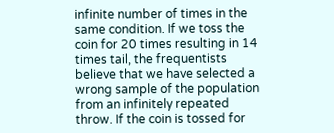infinite number of times in the same condition. If we toss the coin for 20 times resulting in 14 times tail, the frequentists believe that we have selected a wrong sample of the population from an infinitely repeated throw. If the coin is tossed for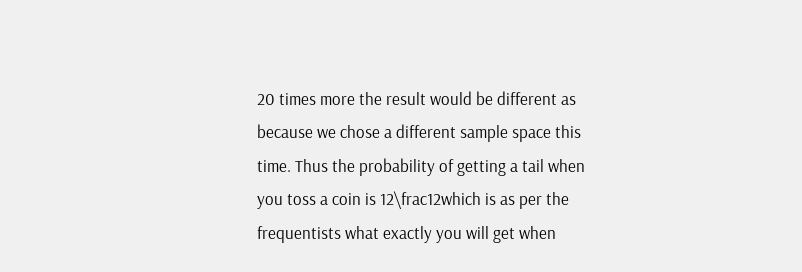20 times more the result would be different as because we chose a different sample space this time. Thus the probability of getting a tail when you toss a coin is 12\frac12which is as per the frequentists what exactly you will get when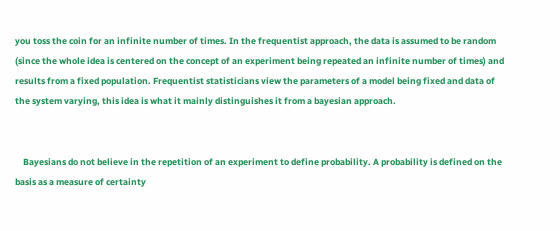you toss the coin for an infinite number of times. In the frequentist approach, the data is assumed to be random (since the whole idea is centered on the concept of an experiment being repeated an infinite number of times) and results from a fixed population. Frequentist statisticians view the parameters of a model being fixed and data of the system varying, this idea is what it mainly distinguishes it from a bayesian approach.


    Bayesians do not believe in the repetition of an experiment to define probability. A probability is defined on the basis as a measure of certainty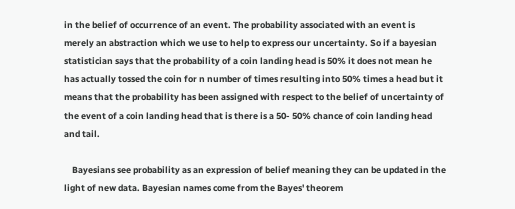in the belief of occurrence of an event. The probability associated with an event is merely an abstraction which we use to help to express our uncertainty. So if a bayesian statistician says that the probability of a coin landing head is 50% it does not mean he has actually tossed the coin for n number of times resulting into 50% times a head but it means that the probability has been assigned with respect to the belief of uncertainty of the event of a coin landing head that is there is a 50- 50% chance of coin landing head and tail.

    Bayesians see probability as an expression of belief meaning they can be updated in the light of new data. Bayesian names come from the Bayes' theorem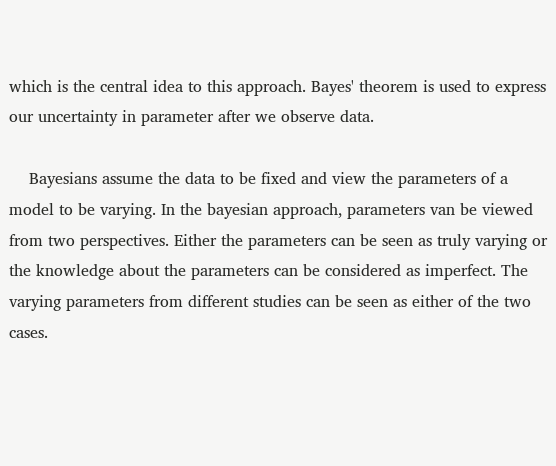which is the central idea to this approach. Bayes' theorem is used to express our uncertainty in parameter after we observe data.

    Bayesians assume the data to be fixed and view the parameters of a model to be varying. In the bayesian approach, parameters van be viewed from two perspectives. Either the parameters can be seen as truly varying or the knowledge about the parameters can be considered as imperfect. The varying parameters from different studies can be seen as either of the two cases.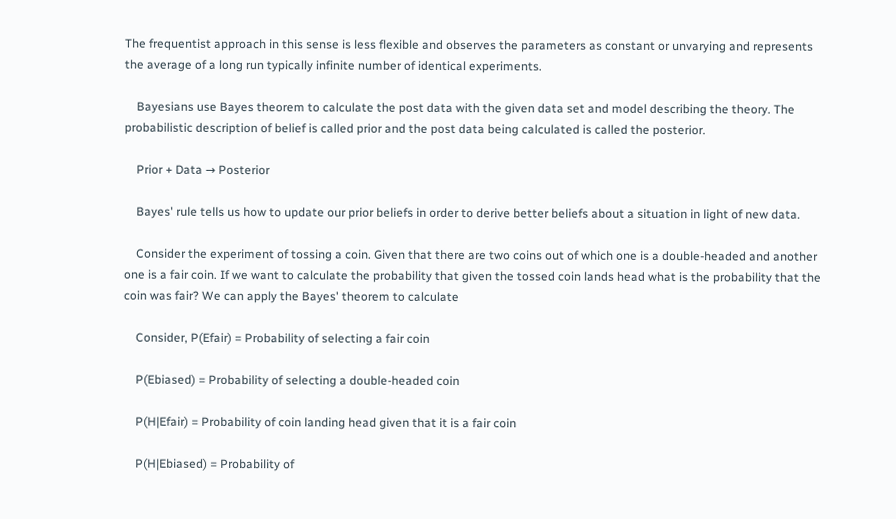The frequentist approach in this sense is less flexible and observes the parameters as constant or unvarying and represents the average of a long run typically infinite number of identical experiments.

    Bayesians use Bayes theorem to calculate the post data with the given data set and model describing the theory. The probabilistic description of belief is called prior and the post data being calculated is called the posterior.

    Prior + Data → Posterior

    Bayes' rule tells us how to update our prior beliefs in order to derive better beliefs about a situation in light of new data.

    Consider the experiment of tossing a coin. Given that there are two coins out of which one is a double-headed and another one is a fair coin. If we want to calculate the probability that given the tossed coin lands head what is the probability that the coin was fair? We can apply the Bayes' theorem to calculate

    Consider, P(Efair) = Probability of selecting a fair coin

    P(Ebiased) = Probability of selecting a double-headed coin

    P(H|Efair) = Probability of coin landing head given that it is a fair coin

    P(H|Ebiased) = Probability of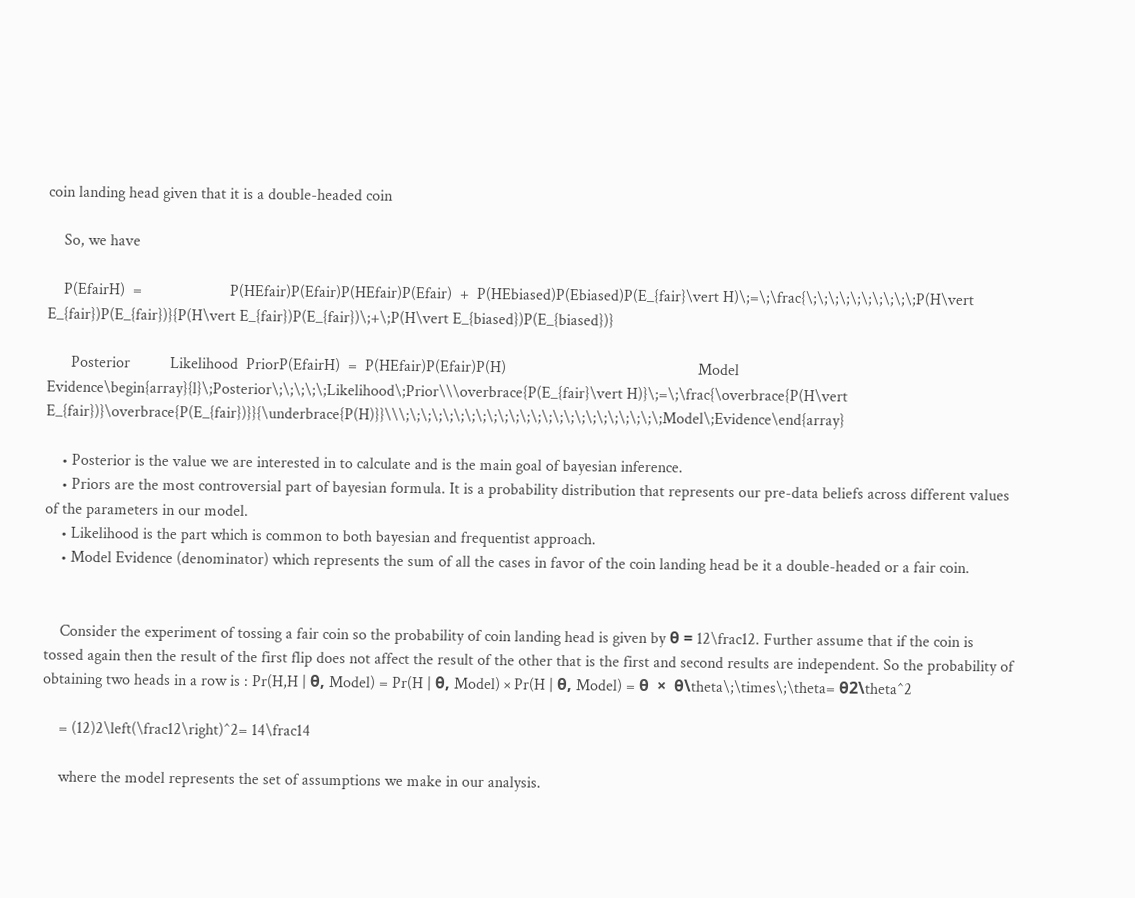coin landing head given that it is a double-headed coin

    So, we have

    P(EfairH)  =                      P(HEfair)P(Efair)P(HEfair)P(Efair)  +  P(HEbiased)P(Ebiased)P(E_{fair}\vert H)\;=\;\frac{\;\;\;\;\;\;\;\;\;\;P(H\vert E_{fair})P(E_{fair})}{P(H\vert E_{fair})P(E_{fair})\;+\;P(H\vert E_{biased})P(E_{biased})}

      Posterior          Likelihood  PriorP(EfairH)  =  P(HEfair)P(Efair)P(H)                                                Model  Evidence\begin{array}{l}\;Posterior\;\;\;\;\;Likelihood\;Prior\\\overbrace{P(E_{fair}\vert H)}\;=\;\frac{\overbrace{P(H\vert E_{fair})}\overbrace{P(E_{fair})}}{\underbrace{P(H)}}\\\;\;\;\;\;\;\;\;\;\;\;\;\;\;\;\;\;\;\;\;\;\;\;\;Model\;Evidence\end{array}

    • Posterior is the value we are interested in to calculate and is the main goal of bayesian inference.
    • Priors are the most controversial part of bayesian formula. It is a probability distribution that represents our pre-data beliefs across different values of the parameters in our model.
    • Likelihood is the part which is common to both bayesian and frequentist approach.
    • Model Evidence (denominator) which represents the sum of all the cases in favor of the coin landing head be it a double-headed or a fair coin.


    Consider the experiment of tossing a fair coin so the probability of coin landing head is given by θ = 12\frac12. Further assume that if the coin is tossed again then the result of the first flip does not affect the result of the other that is the first and second results are independent. So the probability of obtaining two heads in a row is : Pr(H,H | θ, Model) = Pr(H | θ, Model) × Pr(H | θ, Model) = θ  ×  θ\theta\;\times\;\theta= θ2\theta^2

    = (12)2\left(\frac12\right)^2= 14\frac14

    where the model represents the set of assumptions we make in our analysis.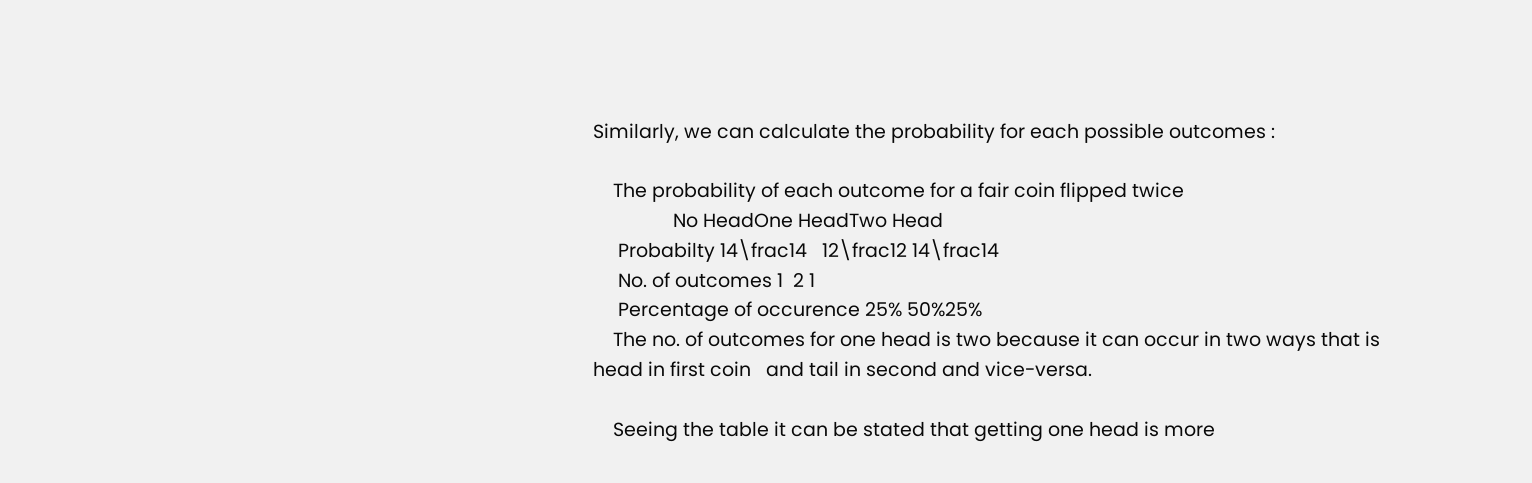Similarly, we can calculate the probability for each possible outcomes :

    The probability of each outcome for a fair coin flipped twice
                No HeadOne HeadTwo Head
     Probabilty 14\frac14   12\frac12 14\frac14
     No. of outcomes 1  2 1
     Percentage of occurence 25% 50%25%
    The no. of outcomes for one head is two because it can occur in two ways that is head in first coin   and tail in second and vice-versa.

    Seeing the table it can be stated that getting one head is more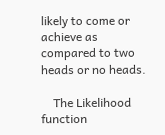likely to come or achieve as compared to two heads or no heads.

    The Likelihood function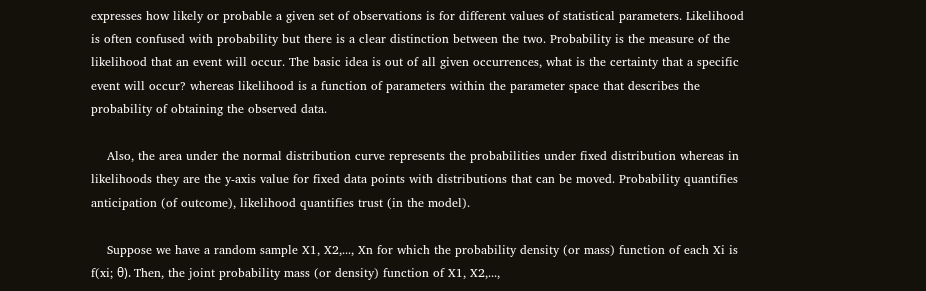expresses how likely or probable a given set of observations is for different values of statistical parameters. Likelihood is often confused with probability but there is a clear distinction between the two. Probability is the measure of the likelihood that an event will occur. The basic idea is out of all given occurrences, what is the certainty that a specific event will occur? whereas likelihood is a function of parameters within the parameter space that describes the probability of obtaining the observed data.

    Also, the area under the normal distribution curve represents the probabilities under fixed distribution whereas in likelihoods they are the y-axis value for fixed data points with distributions that can be moved. Probability quantifies anticipation (of outcome), likelihood quantifies trust (in the model).

    Suppose we have a random sample X1, X2,..., Xn for which the probability density (or mass) function of each Xi is f(xi; θ). Then, the joint probability mass (or density) function of X1, X2,...,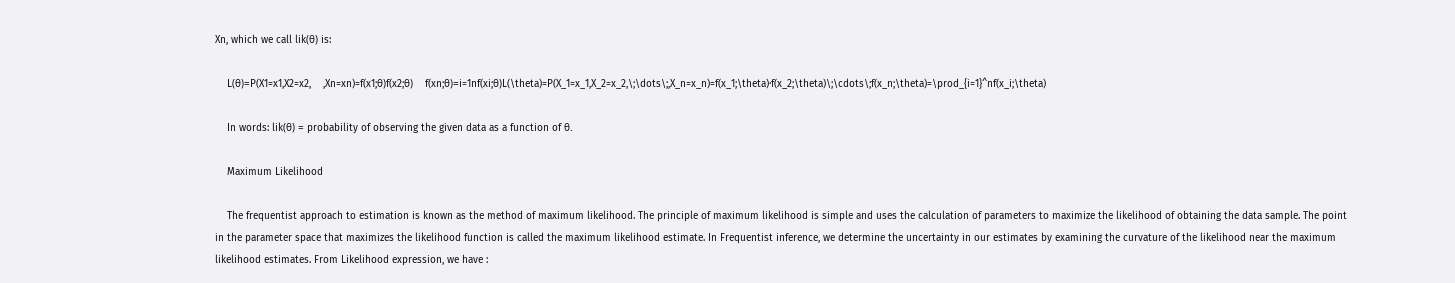Xn, which we call lik(θ) is:

    L(θ)=P(X1=x1,X2=x2,    ,Xn=xn)=f(x1;θ)f(x2;θ)    f(xn;θ)=i=1nf(xi;θ)L(\theta)=P(X_1=x_1,X_2=x_2,\;\dots\;,X_n=x_n)=f(x_1;\theta)⋅f(x_2;\theta)\;\cdots\;f(x_n;\theta)=\prod_{i=1}^nf(x_i;\theta)

    In words: lik(θ) = probability of observing the given data as a function of θ.

    Maximum Likelihood

    The frequentist approach to estimation is known as the method of maximum likelihood. The principle of maximum likelihood is simple and uses the calculation of parameters to maximize the likelihood of obtaining the data sample. The point in the parameter space that maximizes the likelihood function is called the maximum likelihood estimate. In Frequentist inference, we determine the uncertainty in our estimates by examining the curvature of the likelihood near the maximum likelihood estimates. From Likelihood expression, we have :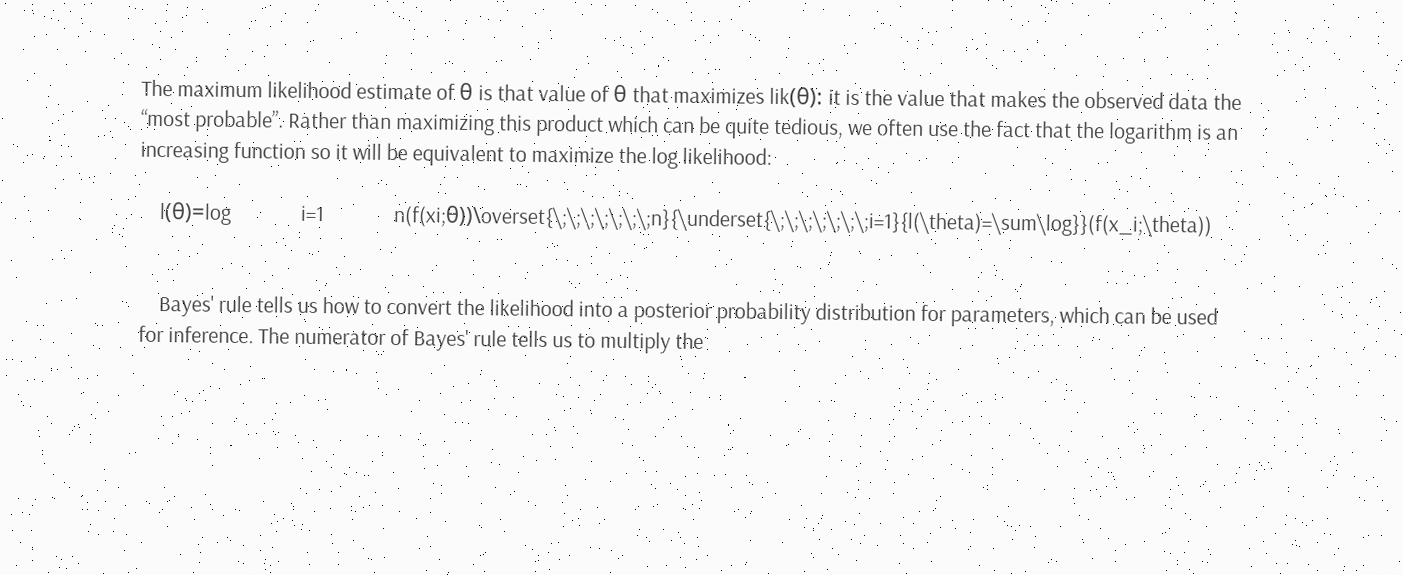The maximum likelihood estimate of θ is that value of θ that maximizes lik(θ): it is the value that makes the observed data the “most probable”. Rather than maximizing this product which can be quite tedious, we often use the fact that the logarithm is an increasing function so it will be equivalent to maximize the log likelihood:

    l(θ)=log              i=1              n(f(xi;θ))\overset{\;\;\;\;\;\;\;n}{\underset{\;\;\;\;\;\;\;i=1}{l(\theta)=\sum\log}}(f(x_i;\theta))


    Bayes' rule tells us how to convert the likelihood into a posterior probability distribution for parameters, which can be used for inference. The numerator of Bayes' rule tells us to multiply the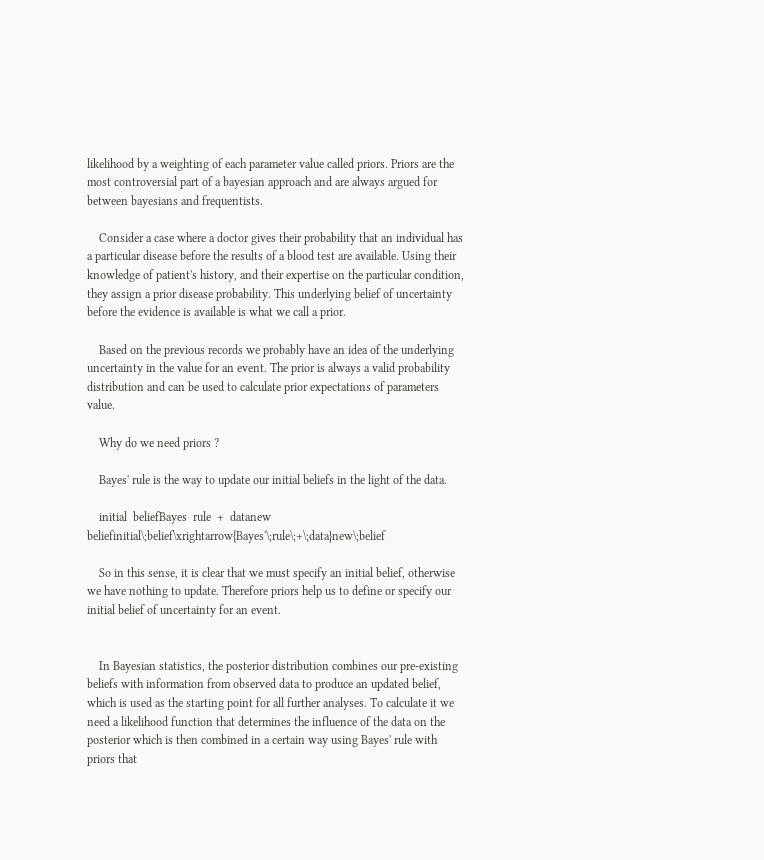likelihood by a weighting of each parameter value called priors. Priors are the most controversial part of a bayesian approach and are always argued for between bayesians and frequentists.

    Consider a case where a doctor gives their probability that an individual has a particular disease before the results of a blood test are available. Using their knowledge of patient's history, and their expertise on the particular condition, they assign a prior disease probability. This underlying belief of uncertainty before the evidence is available is what we call a prior.

    Based on the previous records we probably have an idea of the underlying uncertainty in the value for an event. The prior is always a valid probability distribution and can be used to calculate prior expectations of parameters value.

    Why do we need priors ?

    Bayes' rule is the way to update our initial beliefs in the light of the data.

    initial  beliefBayes  rule  +  datanew  beliefinitial\;belief\xrightarrow{Bayes'\;rule\;+\;data}new\;belief

    So in this sense, it is clear that we must specify an initial belief, otherwise we have nothing to update. Therefore priors help us to define or specify our initial belief of uncertainty for an event.


    In Bayesian statistics, the posterior distribution combines our pre-existing beliefs with information from observed data to produce an updated belief, which is used as the starting point for all further analyses. To calculate it we need a likelihood function that determines the influence of the data on the posterior which is then combined in a certain way using Bayes' rule with priors that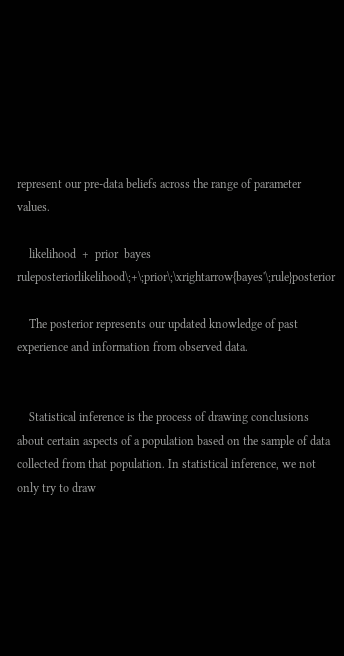represent our pre-data beliefs across the range of parameter values.

    likelihood  +  prior  bayes  ruleposteriorlikelihood\;+\;prior\;\xrightarrow{bayes'\;rule}posterior

    The posterior represents our updated knowledge of past experience and information from observed data.


    Statistical inference is the process of drawing conclusions about certain aspects of a population based on the sample of data collected from that population. In statistical inference, we not only try to draw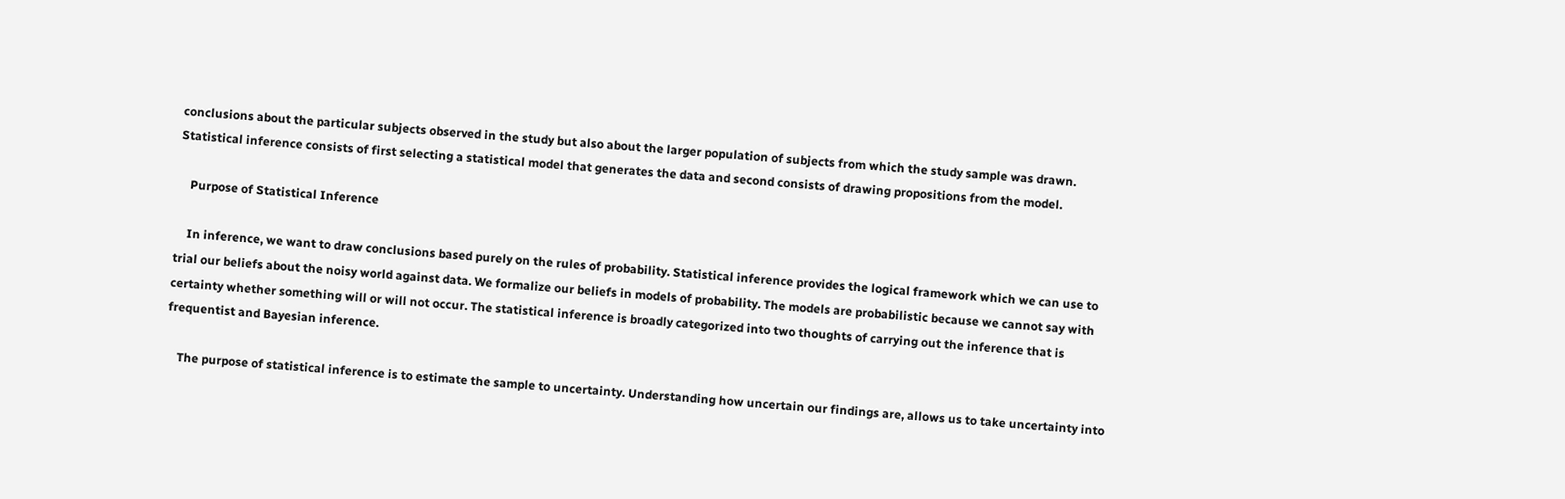conclusions about the particular subjects observed in the study but also about the larger population of subjects from which the study sample was drawn. Statistical inference consists of first selecting a statistical model that generates the data and second consists of drawing propositions from the model.

    Purpose of Statistical Inference

    In inference, we want to draw conclusions based purely on the rules of probability. Statistical inference provides the logical framework which we can use to trial our beliefs about the noisy world against data. We formalize our beliefs in models of probability. The models are probabilistic because we cannot say with certainty whether something will or will not occur. The statistical inference is broadly categorized into two thoughts of carrying out the inference that is frequentist and Bayesian inference.

    The purpose of statistical inference is to estimate the sample to uncertainty. Understanding how uncertain our findings are, allows us to take uncertainty into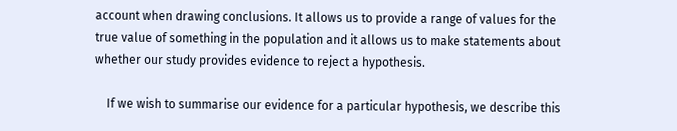account when drawing conclusions. It allows us to provide a range of values for the true value of something in the population and it allows us to make statements about whether our study provides evidence to reject a hypothesis.

    If we wish to summarise our evidence for a particular hypothesis, we describe this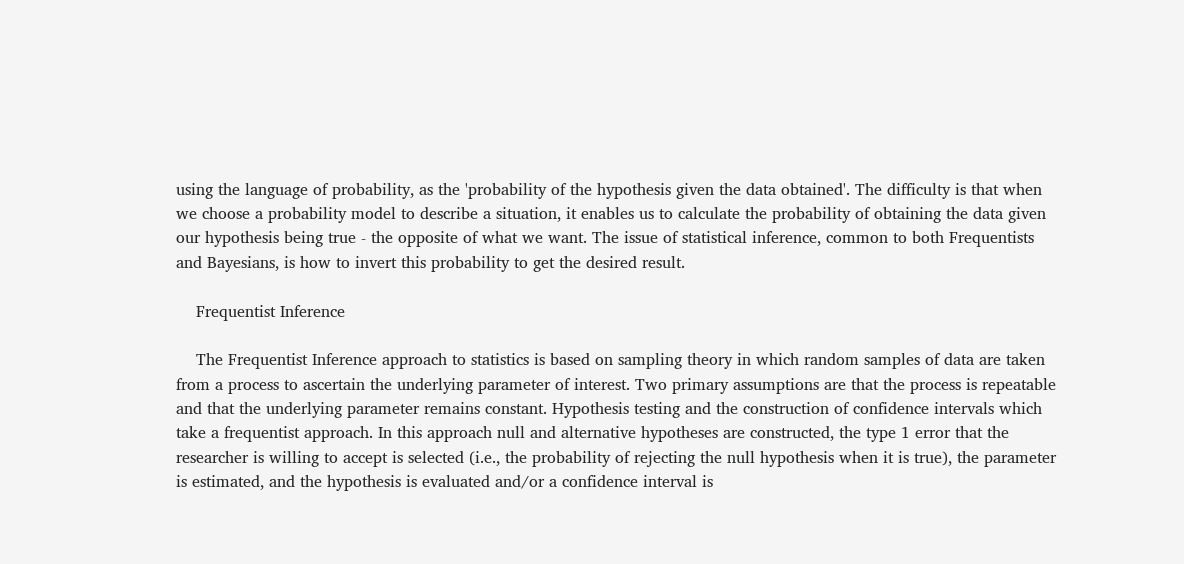using the language of probability, as the 'probability of the hypothesis given the data obtained'. The difficulty is that when we choose a probability model to describe a situation, it enables us to calculate the probability of obtaining the data given our hypothesis being true - the opposite of what we want. The issue of statistical inference, common to both Frequentists and Bayesians, is how to invert this probability to get the desired result.

    Frequentist Inference

    The Frequentist Inference approach to statistics is based on sampling theory in which random samples of data are taken from a process to ascertain the underlying parameter of interest. Two primary assumptions are that the process is repeatable and that the underlying parameter remains constant. Hypothesis testing and the construction of confidence intervals which take a frequentist approach. In this approach null and alternative hypotheses are constructed, the type 1 error that the researcher is willing to accept is selected (i.e., the probability of rejecting the null hypothesis when it is true), the parameter is estimated, and the hypothesis is evaluated and/or a confidence interval is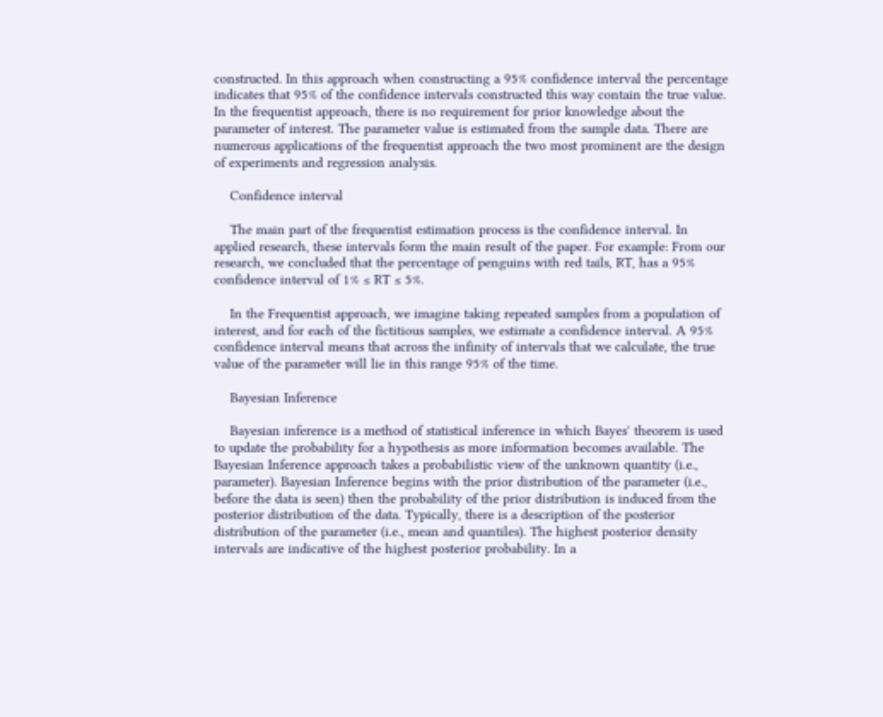constructed. In this approach when constructing a 95% confidence interval the percentage indicates that 95% of the confidence intervals constructed this way contain the true value. In the frequentist approach, there is no requirement for prior knowledge about the parameter of interest. The parameter value is estimated from the sample data. There are numerous applications of the frequentist approach the two most prominent are the design of experiments and regression analysis.

    Confidence interval

    The main part of the frequentist estimation process is the confidence interval. In applied research, these intervals form the main result of the paper. For example: From our research, we concluded that the percentage of penguins with red tails, RT, has a 95% confidence interval of 1% ≤ RT ≤ 5%.

    In the Frequentist approach, we imagine taking repeated samples from a population of interest, and for each of the fictitious samples, we estimate a confidence interval. A 95% confidence interval means that across the infinity of intervals that we calculate, the true value of the parameter will lie in this range 95% of the time.

    Bayesian Inference

    Bayesian inference is a method of statistical inference in which Bayes' theorem is used to update the probability for a hypothesis as more information becomes available. The Bayesian Inference approach takes a probabilistic view of the unknown quantity (i.e., parameter). Bayesian Inference begins with the prior distribution of the parameter (i.e., before the data is seen) then the probability of the prior distribution is induced from the posterior distribution of the data. Typically, there is a description of the posterior distribution of the parameter (i.e., mean and quantiles). The highest posterior density intervals are indicative of the highest posterior probability. In a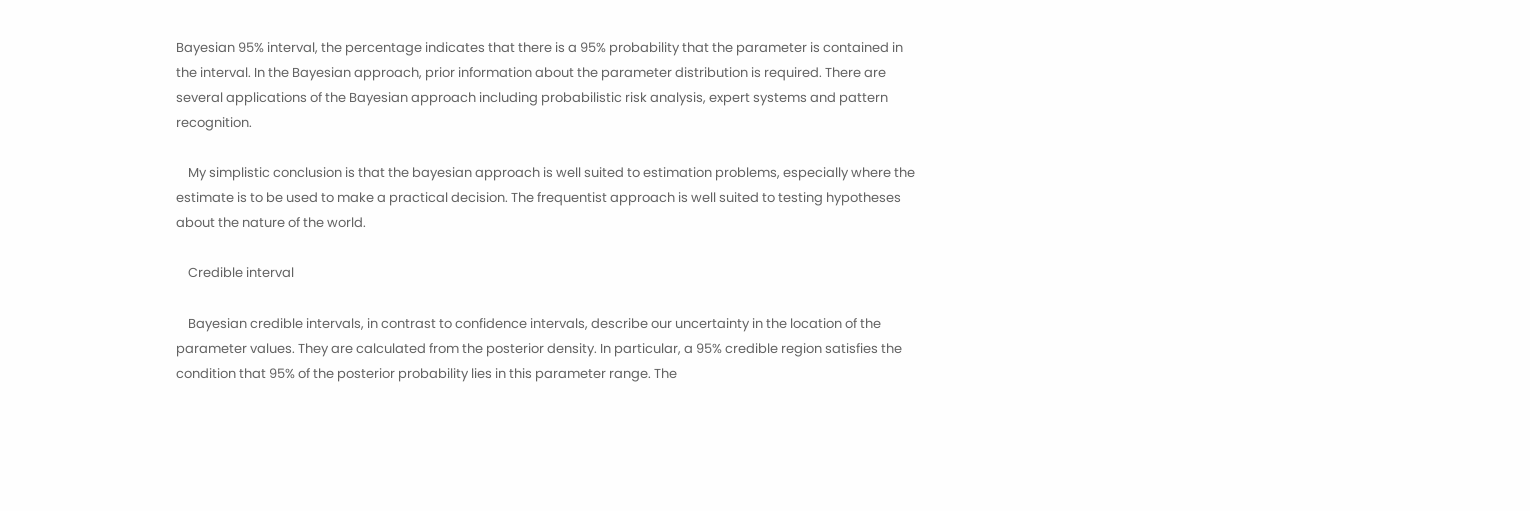Bayesian 95% interval, the percentage indicates that there is a 95% probability that the parameter is contained in the interval. In the Bayesian approach, prior information about the parameter distribution is required. There are several applications of the Bayesian approach including probabilistic risk analysis, expert systems and pattern recognition.

    My simplistic conclusion is that the bayesian approach is well suited to estimation problems, especially where the estimate is to be used to make a practical decision. The frequentist approach is well suited to testing hypotheses about the nature of the world.

    Credible interval

    Bayesian credible intervals, in contrast to confidence intervals, describe our uncertainty in the location of the parameter values. They are calculated from the posterior density. In particular, a 95% credible region satisfies the condition that 95% of the posterior probability lies in this parameter range. The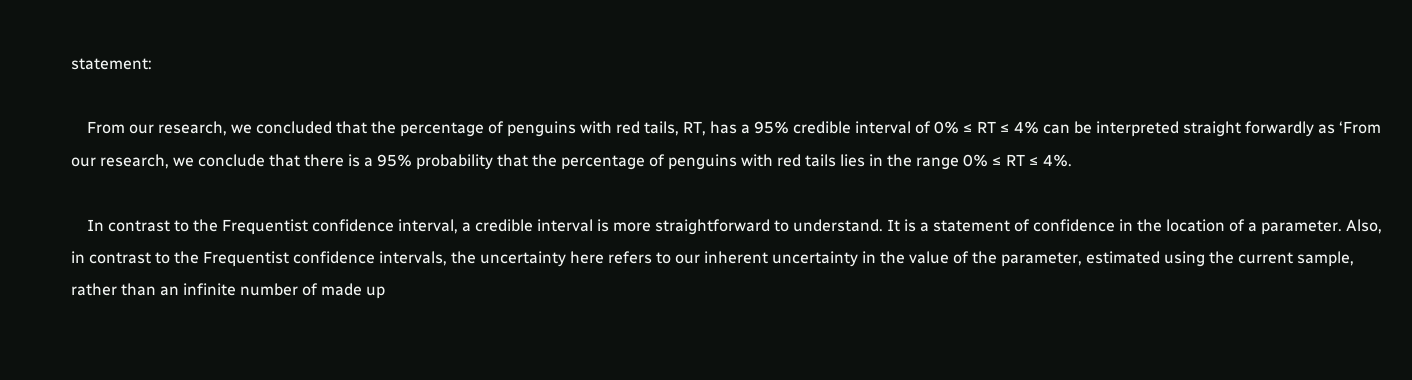statement:

    From our research, we concluded that the percentage of penguins with red tails, RT, has a 95% credible interval of 0% ≤ RT ≤ 4% can be interpreted straight forwardly as ‘From our research, we conclude that there is a 95% probability that the percentage of penguins with red tails lies in the range 0% ≤ RT ≤ 4%.

    In contrast to the Frequentist confidence interval, a credible interval is more straightforward to understand. It is a statement of confidence in the location of a parameter. Also, in contrast to the Frequentist confidence intervals, the uncertainty here refers to our inherent uncertainty in the value of the parameter, estimated using the current sample, rather than an infinite number of made up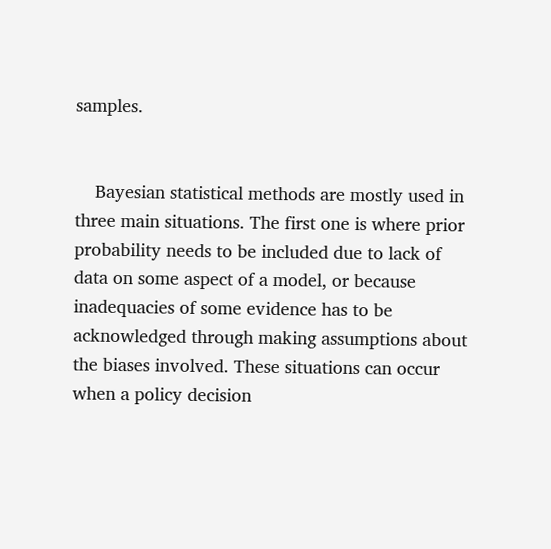samples.


    Bayesian statistical methods are mostly used in three main situations. The first one is where prior probability needs to be included due to lack of data on some aspect of a model, or because inadequacies of some evidence has to be acknowledged through making assumptions about the biases involved. These situations can occur when a policy decision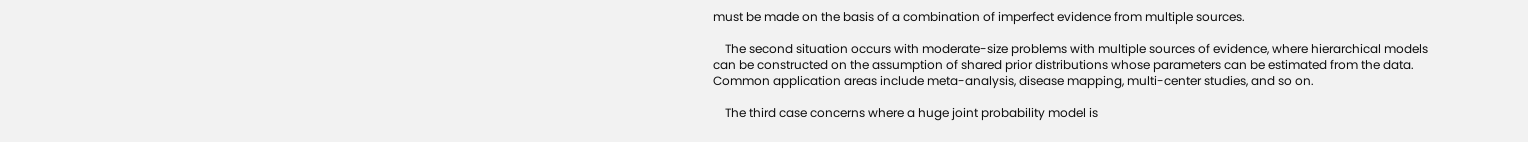must be made on the basis of a combination of imperfect evidence from multiple sources.

    The second situation occurs with moderate-size problems with multiple sources of evidence, where hierarchical models can be constructed on the assumption of shared prior distributions whose parameters can be estimated from the data. Common application areas include meta-analysis, disease mapping, multi-center studies, and so on.

    The third case concerns where a huge joint probability model is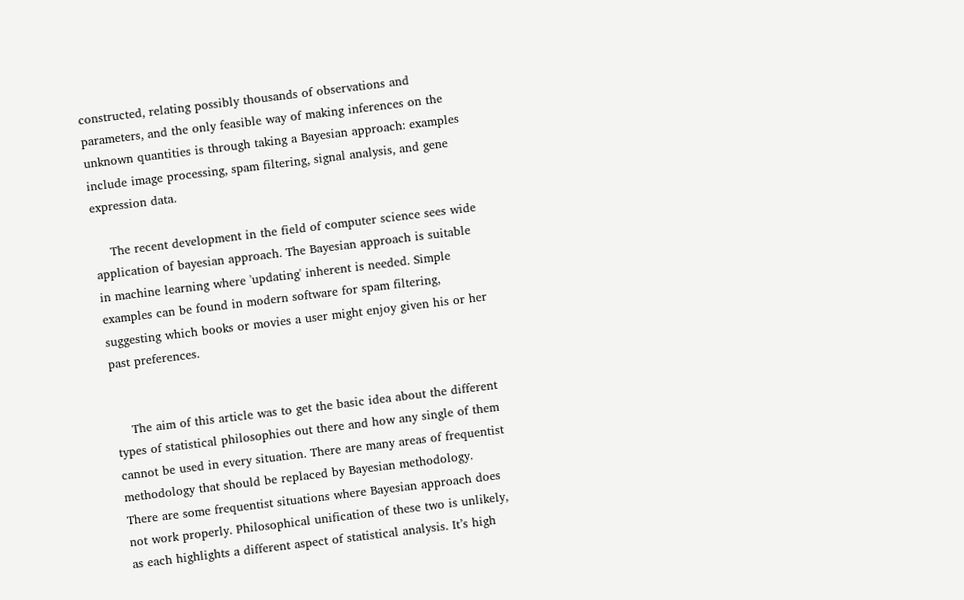constructed, relating possibly thousands of observations and parameters, and the only feasible way of making inferences on the unknown quantities is through taking a Bayesian approach: examples include image processing, spam filtering, signal analysis, and gene expression data.

    The recent development in the field of computer science sees wide application of bayesian approach. The Bayesian approach is suitable in machine learning where 'updating' inherent is needed. Simple examples can be found in modern software for spam filtering, suggesting which books or movies a user might enjoy given his or her past preferences.


    The aim of this article was to get the basic idea about the different types of statistical philosophies out there and how any single of them cannot be used in every situation. There are many areas of frequentist methodology that should be replaced by Bayesian methodology. There are some frequentist situations where Bayesian approach does not work properly. Philosophical unification of these two is unlikely, as each highlights a different aspect of statistical analysis. It’s high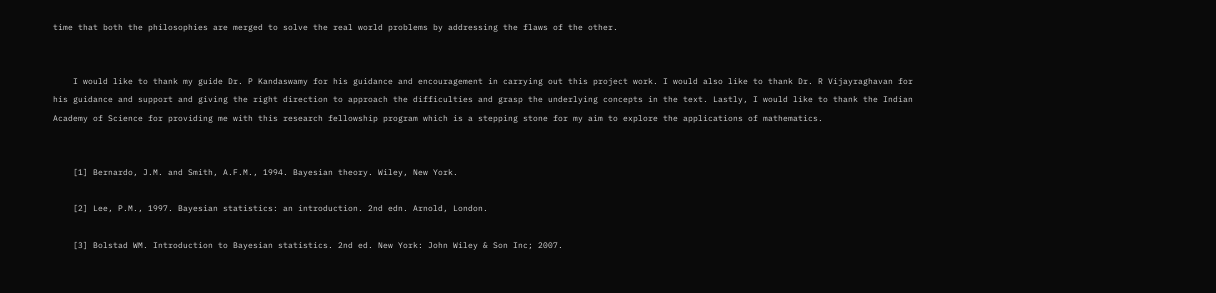time that both the philosophies are merged to solve the real world problems by addressing the flaws of the other.


    I would like to thank my guide Dr. P Kandaswamy for his guidance and encouragement in carrying out this project work. I would also like to thank Dr. R Vijayraghavan for his guidance and support and giving the right direction to approach the difficulties and grasp the underlying concepts in the text. Lastly, I would like to thank the Indian Academy of Science for providing me with this research fellowship program which is a stepping stone for my aim to explore the applications of mathematics.


    [1] Bernardo, J.M. and Smith, A.F.M., 1994. Bayesian theory. Wiley, New York.

    [2] Lee, P.M., 1997. Bayesian statistics: an introduction. 2nd edn. Arnold, London.

    [3] Bolstad WM. Introduction to Bayesian statistics. 2nd ed. New York: John Wiley & Son Inc; 2007.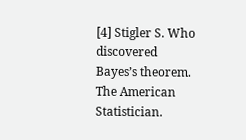[4] Stigler S. Who discovered Bayes’s theorem. The American Statistician.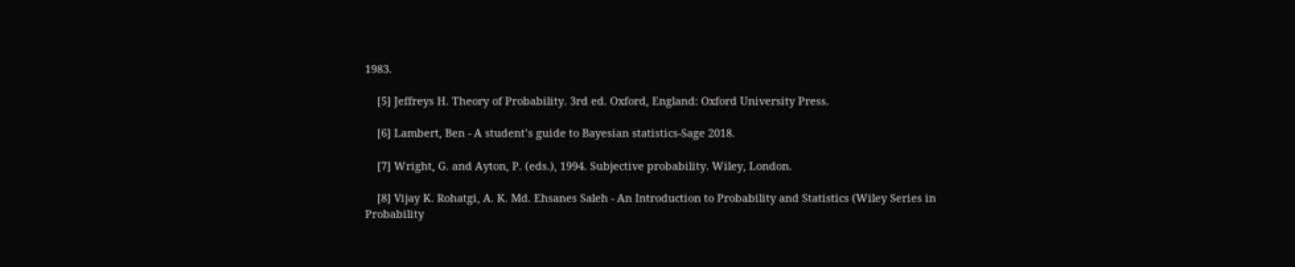1983.

    [5] Jeffreys H. Theory of Probability. 3rd ed. Oxford, England: Oxford University Press.

    [6] Lambert, Ben - A student’s guide to Bayesian statistics-Sage 2018.

    [7] Wright, G. and Ayton, P. (eds.), 1994. Subjective probability. Wiley, London.

    [8] Vijay K. Rohatgi, A. K. Md. Ehsanes Saleh - An Introduction to Probability and Statistics (Wiley Series in Probability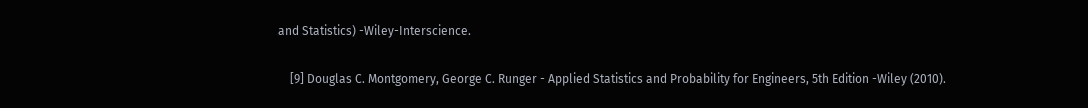and Statistics) -Wiley-Interscience.

    [9] Douglas C. Montgomery, George C. Runger - Applied Statistics and Probability for Engineers, 5th Edition -Wiley (2010).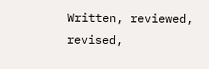Written, reviewed, revised,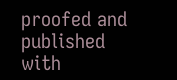proofed and published with